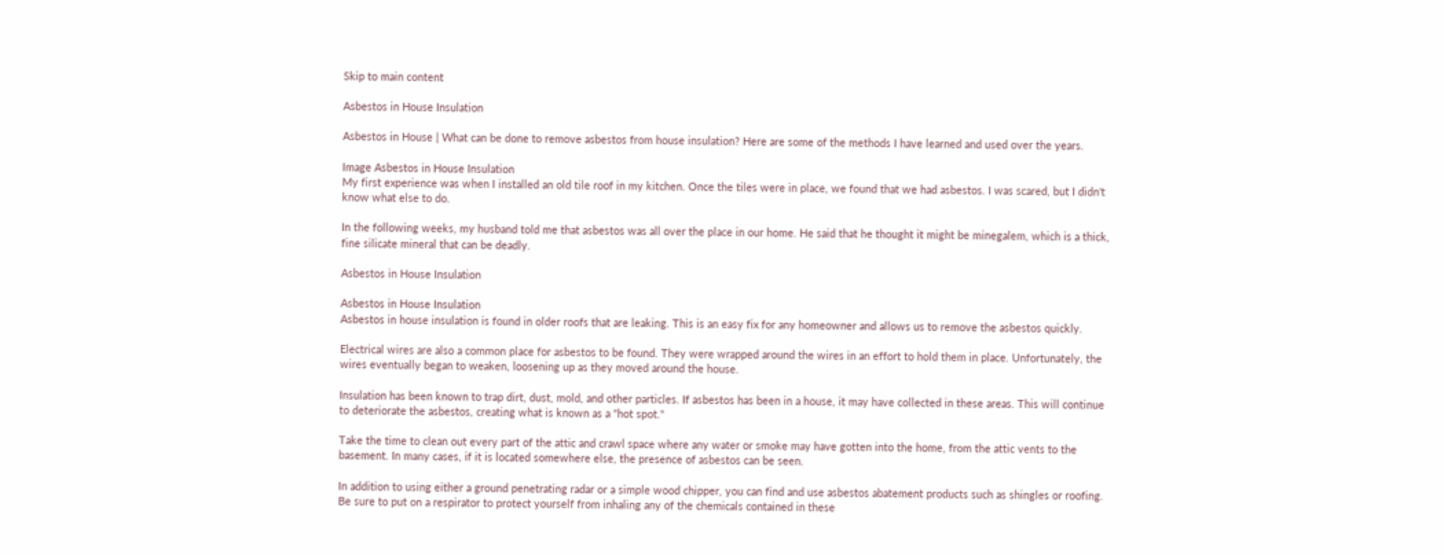Skip to main content

Asbestos in House Insulation

Asbestos in House | What can be done to remove asbestos from house insulation? Here are some of the methods I have learned and used over the years.

Image Asbestos in House Insulation
My first experience was when I installed an old tile roof in my kitchen. Once the tiles were in place, we found that we had asbestos. I was scared, but I didn't know what else to do.

In the following weeks, my husband told me that asbestos was all over the place in our home. He said that he thought it might be minegalem, which is a thick, fine silicate mineral that can be deadly.

Asbestos in House Insulation

Asbestos in House Insulation
Asbestos in house insulation is found in older roofs that are leaking. This is an easy fix for any homeowner and allows us to remove the asbestos quickly.

Electrical wires are also a common place for asbestos to be found. They were wrapped around the wires in an effort to hold them in place. Unfortunately, the wires eventually began to weaken, loosening up as they moved around the house.

Insulation has been known to trap dirt, dust, mold, and other particles. If asbestos has been in a house, it may have collected in these areas. This will continue to deteriorate the asbestos, creating what is known as a "hot spot."

Take the time to clean out every part of the attic and crawl space where any water or smoke may have gotten into the home, from the attic vents to the basement. In many cases, if it is located somewhere else, the presence of asbestos can be seen.

In addition to using either a ground penetrating radar or a simple wood chipper, you can find and use asbestos abatement products such as shingles or roofing. Be sure to put on a respirator to protect yourself from inhaling any of the chemicals contained in these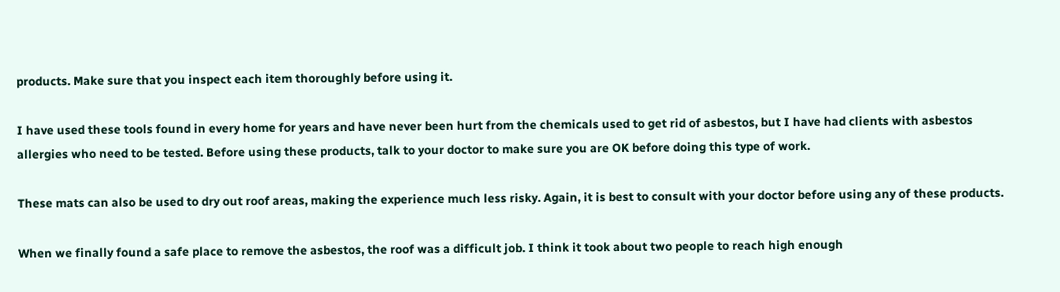products. Make sure that you inspect each item thoroughly before using it.

I have used these tools found in every home for years and have never been hurt from the chemicals used to get rid of asbestos, but I have had clients with asbestos allergies who need to be tested. Before using these products, talk to your doctor to make sure you are OK before doing this type of work.

These mats can also be used to dry out roof areas, making the experience much less risky. Again, it is best to consult with your doctor before using any of these products.

When we finally found a safe place to remove the asbestos, the roof was a difficult job. I think it took about two people to reach high enough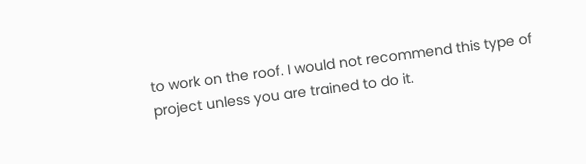to work on the roof. I would not recommend this type of project unless you are trained to do it.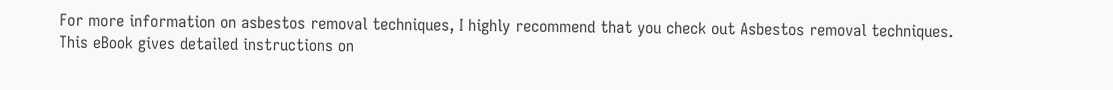For more information on asbestos removal techniques, I highly recommend that you check out Asbestos removal techniques. This eBook gives detailed instructions on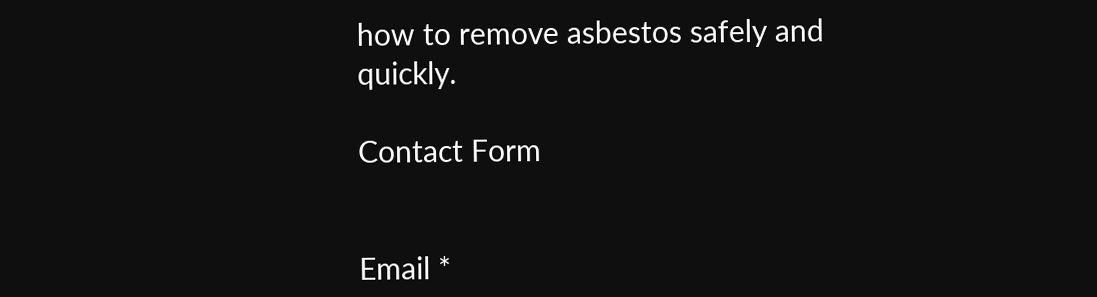how to remove asbestos safely and quickly.

Contact Form


Email *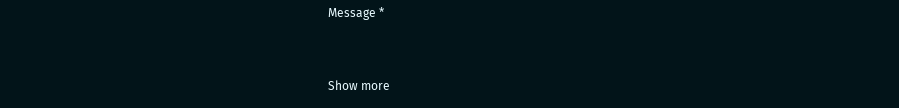Message *


Show more